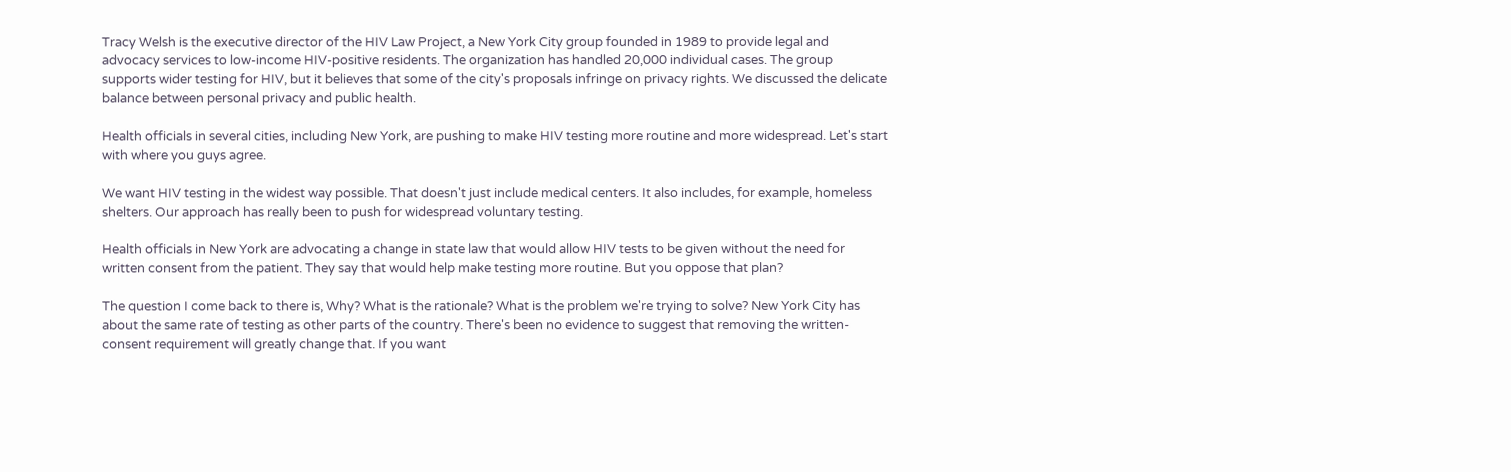Tracy Welsh is the executive director of the HIV Law Project, a New York City group founded in 1989 to provide legal and advocacy services to low-income HIV-positive residents. The organization has handled 20,000 individual cases. The group supports wider testing for HIV, but it believes that some of the city's proposals infringe on privacy rights. We discussed the delicate balance between personal privacy and public health.

Health officials in several cities, including New York, are pushing to make HIV testing more routine and more widespread. Let's start with where you guys agree.

We want HIV testing in the widest way possible. That doesn't just include medical centers. It also includes, for example, homeless shelters. Our approach has really been to push for widespread voluntary testing.

Health officials in New York are advocating a change in state law that would allow HIV tests to be given without the need for written consent from the patient. They say that would help make testing more routine. But you oppose that plan?

The question I come back to there is, Why? What is the rationale? What is the problem we're trying to solve? New York City has about the same rate of testing as other parts of the country. There's been no evidence to suggest that removing the written-consent requirement will greatly change that. If you want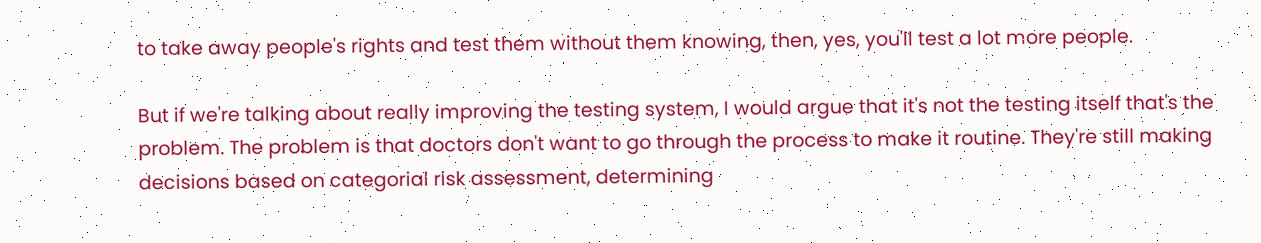to take away people's rights and test them without them knowing, then, yes, you'll test a lot more people.

But if we're talking about really improving the testing system, I would argue that it's not the testing itself that's the problem. The problem is that doctors don't want to go through the process to make it routine. They're still making decisions based on categorial risk assessment, determining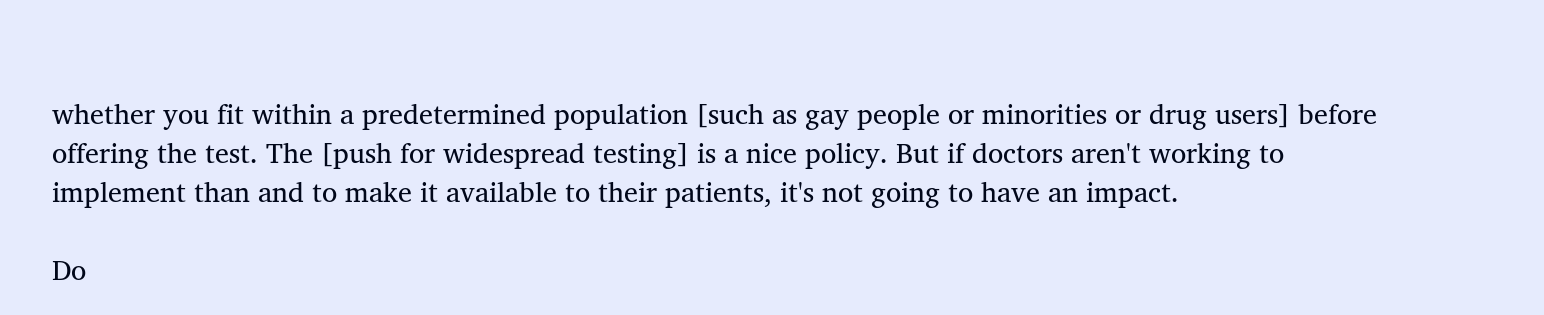whether you fit within a predetermined population [such as gay people or minorities or drug users] before offering the test. The [push for widespread testing] is a nice policy. But if doctors aren't working to implement than and to make it available to their patients, it's not going to have an impact.

Do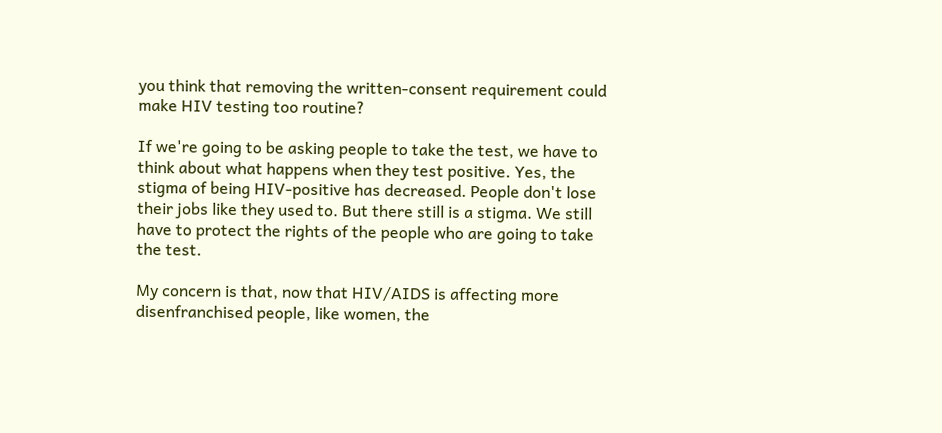you think that removing the written-consent requirement could make HIV testing too routine?

If we're going to be asking people to take the test, we have to think about what happens when they test positive. Yes, the stigma of being HIV-positive has decreased. People don't lose their jobs like they used to. But there still is a stigma. We still have to protect the rights of the people who are going to take the test.

My concern is that, now that HIV/AIDS is affecting more disenfranchised people, like women, the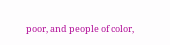poor, and people of color,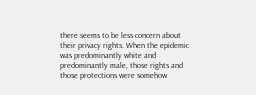there seems to be less concern about their privacy rights. When the epidemic was predominantly white and predominantly male, those rights and those protections were somehow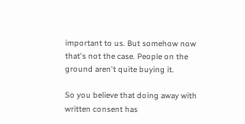important to us. But somehow now that's not the case. People on the ground aren't quite buying it.

So you believe that doing away with written consent has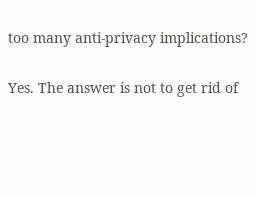too many anti-privacy implications?

Yes. The answer is not to get rid of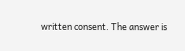written consent. The answer is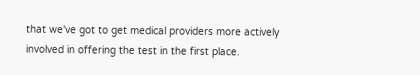that we've got to get medical providers more actively involved in offering the test in the first place.